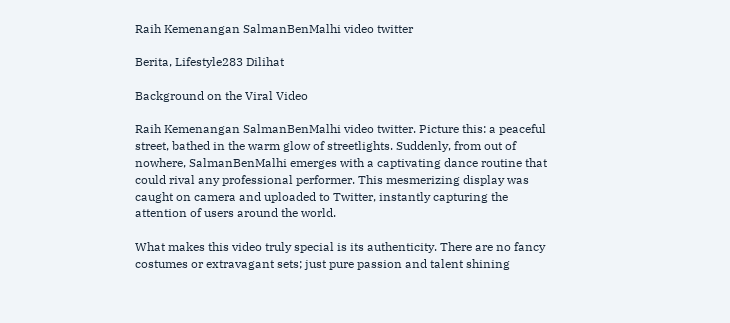Raih Kemenangan SalmanBenMalhi video twitter

Berita, Lifestyle283 Dilihat

Background on the Viral Video

Raih Kemenangan SalmanBenMalhi video twitter. Picture this: a peaceful street, bathed in the warm glow of streetlights. Suddenly, from out of nowhere, SalmanBenMalhi emerges with a captivating dance routine that could rival any professional performer. This mesmerizing display was caught on camera and uploaded to Twitter, instantly capturing the attention of users around the world.

What makes this video truly special is its authenticity. There are no fancy costumes or extravagant sets; just pure passion and talent shining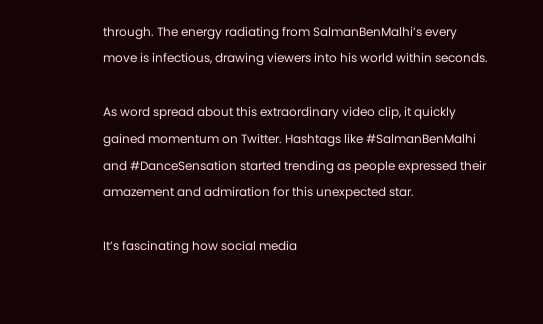through. The energy radiating from SalmanBenMalhi’s every move is infectious, drawing viewers into his world within seconds.

As word spread about this extraordinary video clip, it quickly gained momentum on Twitter. Hashtags like #SalmanBenMalhi and #DanceSensation started trending as people expressed their amazement and admiration for this unexpected star.

It’s fascinating how social media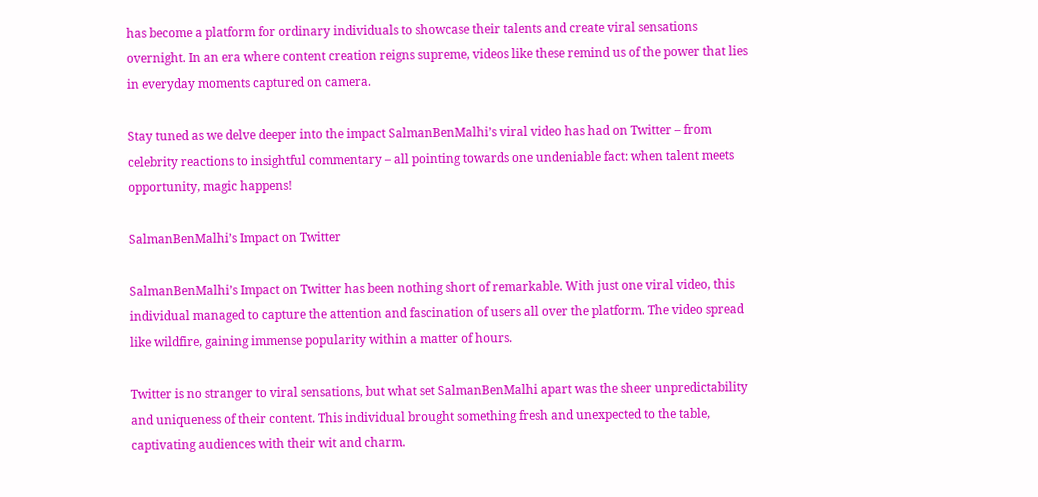has become a platform for ordinary individuals to showcase their talents and create viral sensations overnight. In an era where content creation reigns supreme, videos like these remind us of the power that lies in everyday moments captured on camera.

Stay tuned as we delve deeper into the impact SalmanBenMalhi’s viral video has had on Twitter – from celebrity reactions to insightful commentary – all pointing towards one undeniable fact: when talent meets opportunity, magic happens!

SalmanBenMalhi’s Impact on Twitter

SalmanBenMalhi’s Impact on Twitter has been nothing short of remarkable. With just one viral video, this individual managed to capture the attention and fascination of users all over the platform. The video spread like wildfire, gaining immense popularity within a matter of hours.

Twitter is no stranger to viral sensations, but what set SalmanBenMalhi apart was the sheer unpredictability and uniqueness of their content. This individual brought something fresh and unexpected to the table, captivating audiences with their wit and charm.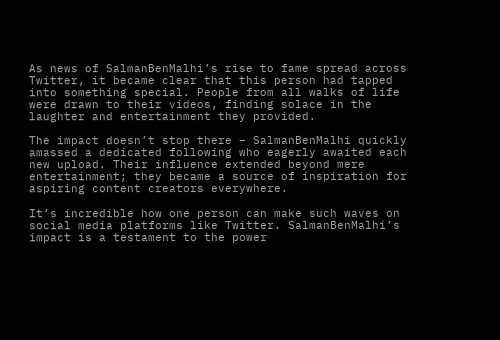As news of SalmanBenMalhi’s rise to fame spread across Twitter, it became clear that this person had tapped into something special. People from all walks of life were drawn to their videos, finding solace in the laughter and entertainment they provided.

The impact doesn’t stop there – SalmanBenMalhi quickly amassed a dedicated following who eagerly awaited each new upload. Their influence extended beyond mere entertainment; they became a source of inspiration for aspiring content creators everywhere.

It’s incredible how one person can make such waves on social media platforms like Twitter. SalmanBenMalhi’s impact is a testament to the power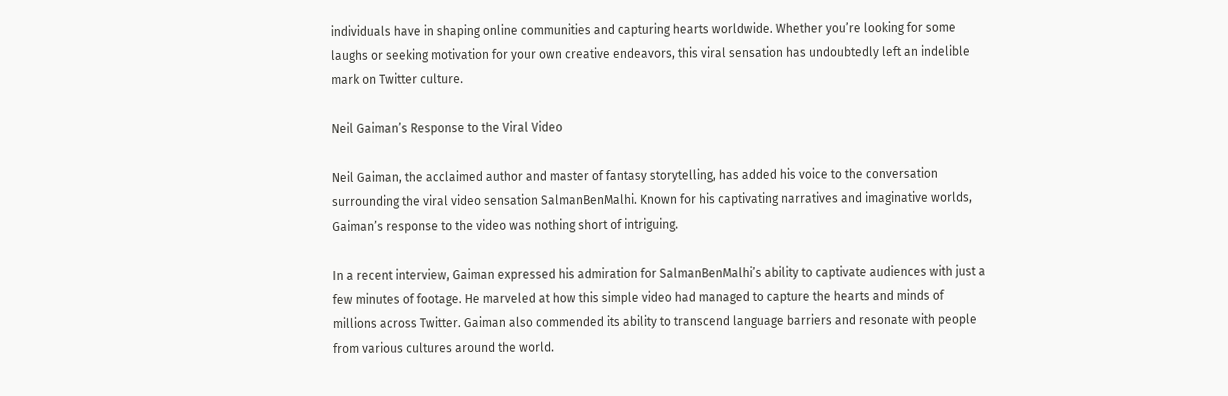individuals have in shaping online communities and capturing hearts worldwide. Whether you’re looking for some laughs or seeking motivation for your own creative endeavors, this viral sensation has undoubtedly left an indelible mark on Twitter culture.

Neil Gaiman’s Response to the Viral Video

Neil Gaiman, the acclaimed author and master of fantasy storytelling, has added his voice to the conversation surrounding the viral video sensation SalmanBenMalhi. Known for his captivating narratives and imaginative worlds, Gaiman’s response to the video was nothing short of intriguing.

In a recent interview, Gaiman expressed his admiration for SalmanBenMalhi’s ability to captivate audiences with just a few minutes of footage. He marveled at how this simple video had managed to capture the hearts and minds of millions across Twitter. Gaiman also commended its ability to transcend language barriers and resonate with people from various cultures around the world.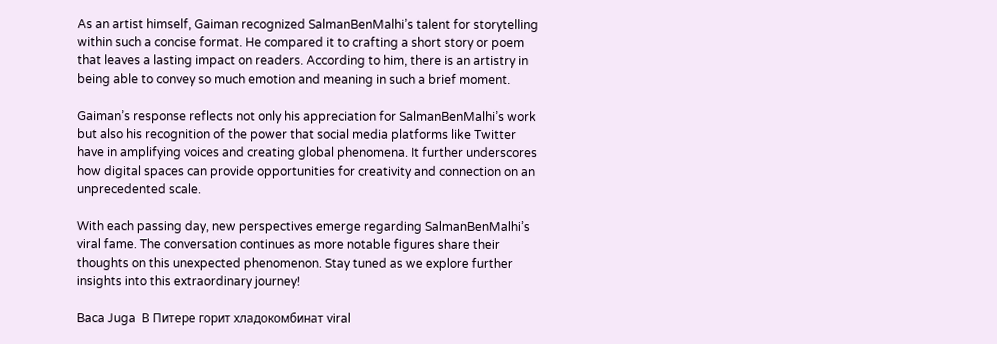As an artist himself, Gaiman recognized SalmanBenMalhi’s talent for storytelling within such a concise format. He compared it to crafting a short story or poem that leaves a lasting impact on readers. According to him, there is an artistry in being able to convey so much emotion and meaning in such a brief moment.

Gaiman’s response reflects not only his appreciation for SalmanBenMalhi’s work but also his recognition of the power that social media platforms like Twitter have in amplifying voices and creating global phenomena. It further underscores how digital spaces can provide opportunities for creativity and connection on an unprecedented scale.

With each passing day, new perspectives emerge regarding SalmanBenMalhi’s viral fame. The conversation continues as more notable figures share their thoughts on this unexpected phenomenon. Stay tuned as we explore further insights into this extraordinary journey!

Baca Juga  В Питере горит хладокомбинат viral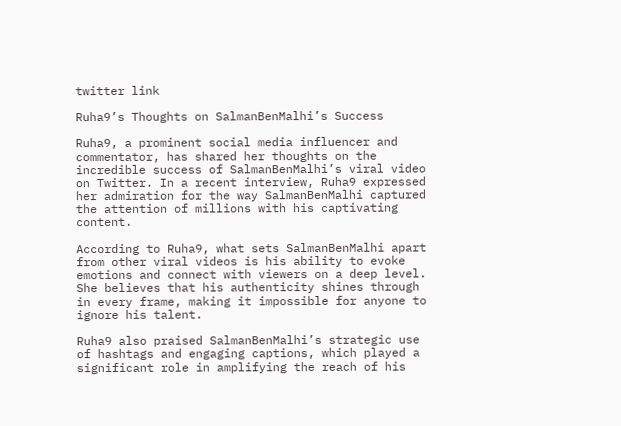twitter link

Ruha9’s Thoughts on SalmanBenMalhi’s Success

Ruha9, a prominent social media influencer and commentator, has shared her thoughts on the incredible success of SalmanBenMalhi’s viral video on Twitter. In a recent interview, Ruha9 expressed her admiration for the way SalmanBenMalhi captured the attention of millions with his captivating content.

According to Ruha9, what sets SalmanBenMalhi apart from other viral videos is his ability to evoke emotions and connect with viewers on a deep level. She believes that his authenticity shines through in every frame, making it impossible for anyone to ignore his talent.

Ruha9 also praised SalmanBenMalhi’s strategic use of hashtags and engaging captions, which played a significant role in amplifying the reach of his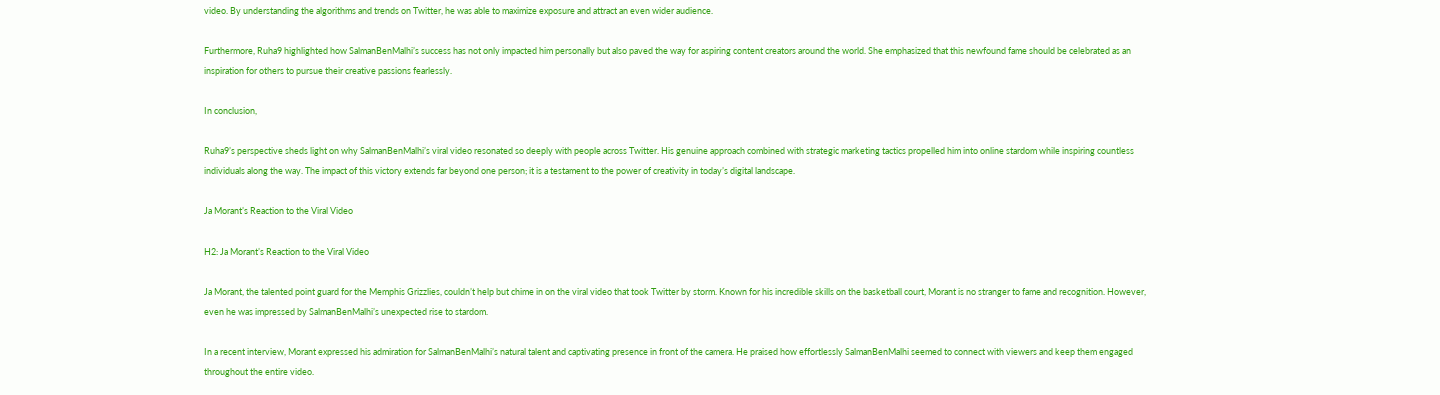video. By understanding the algorithms and trends on Twitter, he was able to maximize exposure and attract an even wider audience.

Furthermore, Ruha9 highlighted how SalmanBenMalhi’s success has not only impacted him personally but also paved the way for aspiring content creators around the world. She emphasized that this newfound fame should be celebrated as an inspiration for others to pursue their creative passions fearlessly.

In conclusion,

Ruha9’s perspective sheds light on why SalmanBenMalhi’s viral video resonated so deeply with people across Twitter. His genuine approach combined with strategic marketing tactics propelled him into online stardom while inspiring countless individuals along the way. The impact of this victory extends far beyond one person; it is a testament to the power of creativity in today’s digital landscape.

Ja Morant’s Reaction to the Viral Video

H2: Ja Morant’s Reaction to the Viral Video

Ja Morant, the talented point guard for the Memphis Grizzlies, couldn’t help but chime in on the viral video that took Twitter by storm. Known for his incredible skills on the basketball court, Morant is no stranger to fame and recognition. However, even he was impressed by SalmanBenMalhi’s unexpected rise to stardom.

In a recent interview, Morant expressed his admiration for SalmanBenMalhi’s natural talent and captivating presence in front of the camera. He praised how effortlessly SalmanBenMalhi seemed to connect with viewers and keep them engaged throughout the entire video.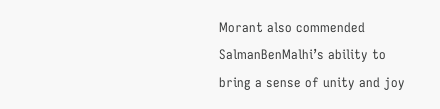Morant also commended SalmanBenMalhi’s ability to bring a sense of unity and joy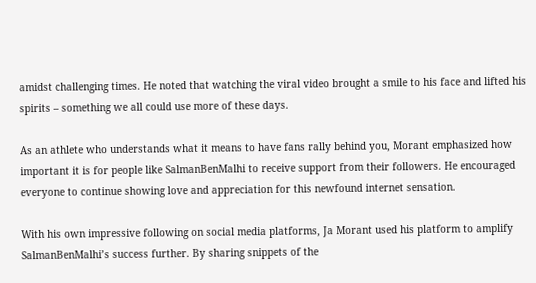amidst challenging times. He noted that watching the viral video brought a smile to his face and lifted his spirits – something we all could use more of these days.

As an athlete who understands what it means to have fans rally behind you, Morant emphasized how important it is for people like SalmanBenMalhi to receive support from their followers. He encouraged everyone to continue showing love and appreciation for this newfound internet sensation.

With his own impressive following on social media platforms, Ja Morant used his platform to amplify SalmanBenMalhi’s success further. By sharing snippets of the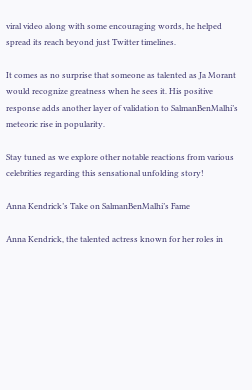viral video along with some encouraging words, he helped spread its reach beyond just Twitter timelines.

It comes as no surprise that someone as talented as Ja Morant would recognize greatness when he sees it. His positive response adds another layer of validation to SalmanBenMalhi’s meteoric rise in popularity.

Stay tuned as we explore other notable reactions from various celebrities regarding this sensational unfolding story!

Anna Kendrick’s Take on SalmanBenMalhi’s Fame

Anna Kendrick, the talented actress known for her roles in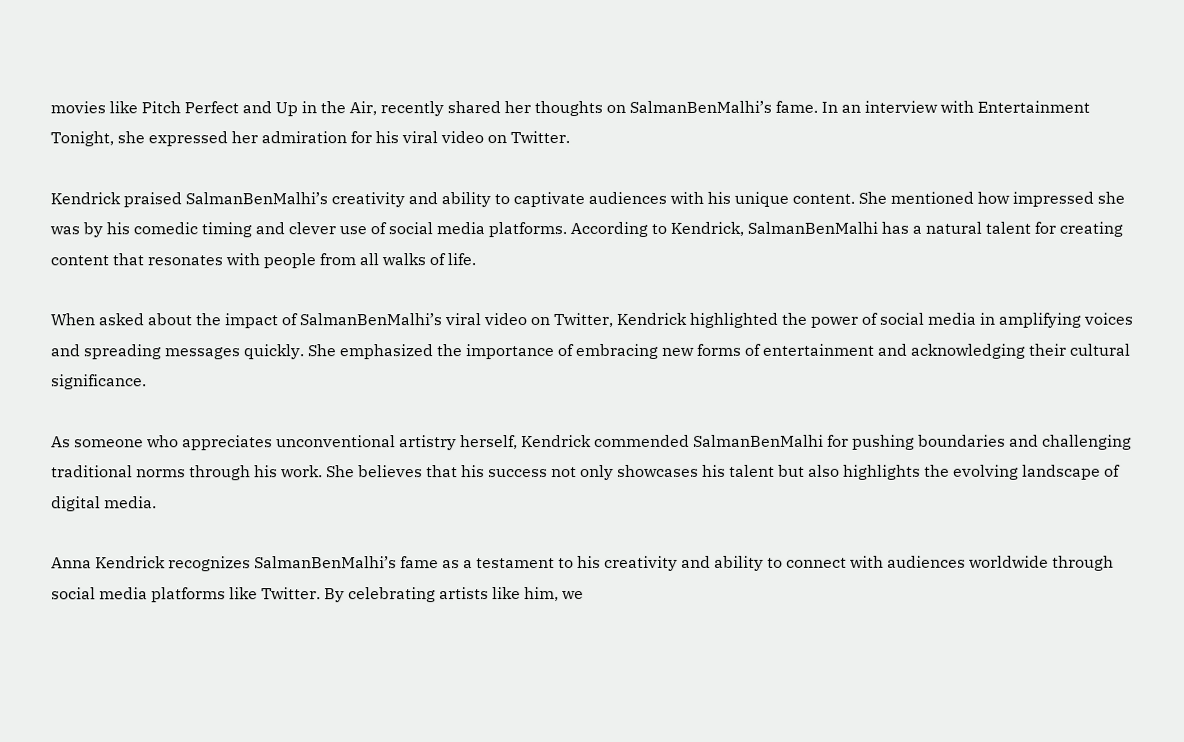movies like Pitch Perfect and Up in the Air, recently shared her thoughts on SalmanBenMalhi’s fame. In an interview with Entertainment Tonight, she expressed her admiration for his viral video on Twitter.

Kendrick praised SalmanBenMalhi’s creativity and ability to captivate audiences with his unique content. She mentioned how impressed she was by his comedic timing and clever use of social media platforms. According to Kendrick, SalmanBenMalhi has a natural talent for creating content that resonates with people from all walks of life.

When asked about the impact of SalmanBenMalhi’s viral video on Twitter, Kendrick highlighted the power of social media in amplifying voices and spreading messages quickly. She emphasized the importance of embracing new forms of entertainment and acknowledging their cultural significance.

As someone who appreciates unconventional artistry herself, Kendrick commended SalmanBenMalhi for pushing boundaries and challenging traditional norms through his work. She believes that his success not only showcases his talent but also highlights the evolving landscape of digital media.

Anna Kendrick recognizes SalmanBenMalhi’s fame as a testament to his creativity and ability to connect with audiences worldwide through social media platforms like Twitter. By celebrating artists like him, we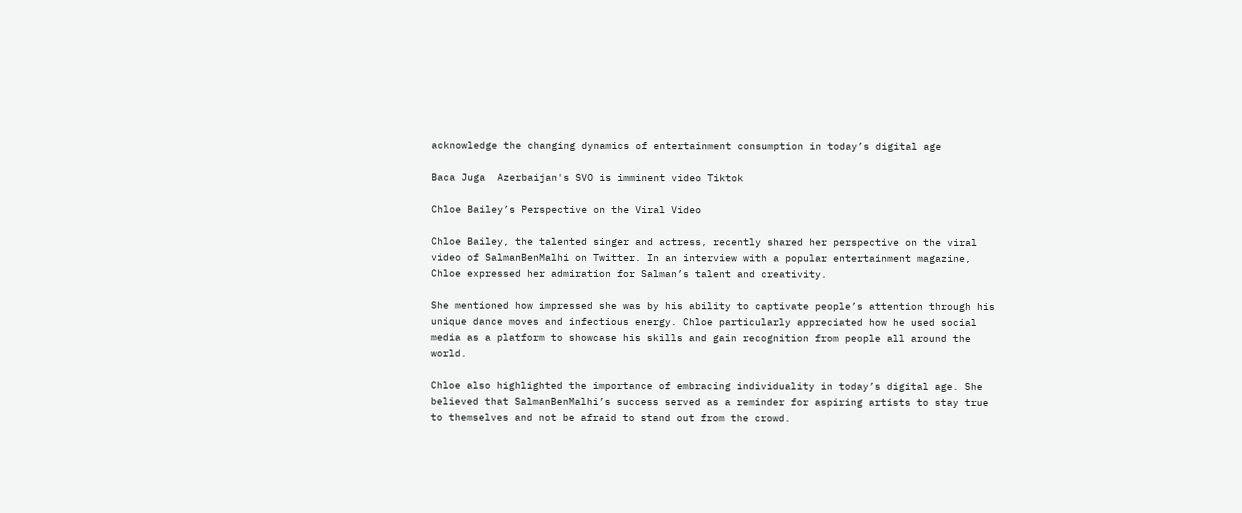acknowledge the changing dynamics of entertainment consumption in today’s digital age

Baca Juga  Azerbaijan's SVO is imminent video Tiktok

Chloe Bailey’s Perspective on the Viral Video

Chloe Bailey, the talented singer and actress, recently shared her perspective on the viral video of SalmanBenMalhi on Twitter. In an interview with a popular entertainment magazine, Chloe expressed her admiration for Salman’s talent and creativity.

She mentioned how impressed she was by his ability to captivate people’s attention through his unique dance moves and infectious energy. Chloe particularly appreciated how he used social media as a platform to showcase his skills and gain recognition from people all around the world.

Chloe also highlighted the importance of embracing individuality in today’s digital age. She believed that SalmanBenMalhi’s success served as a reminder for aspiring artists to stay true to themselves and not be afraid to stand out from the crowd.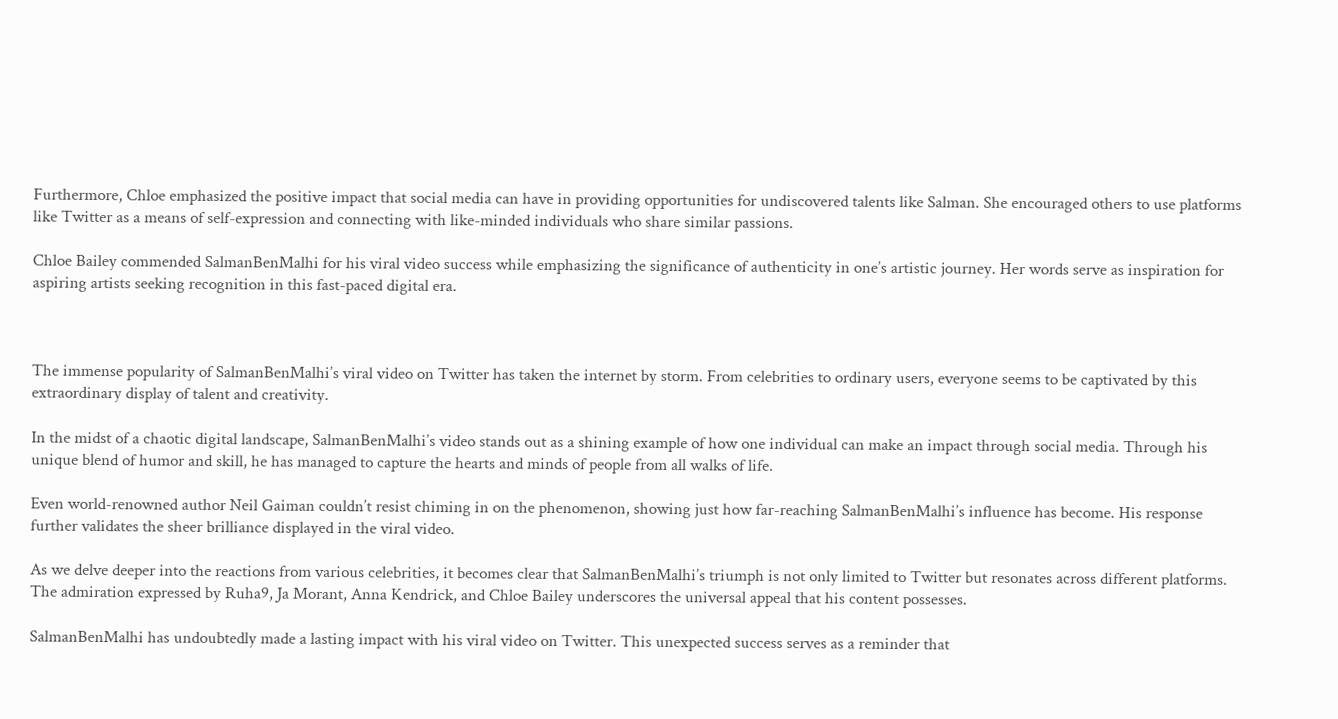Furthermore, Chloe emphasized the positive impact that social media can have in providing opportunities for undiscovered talents like Salman. She encouraged others to use platforms like Twitter as a means of self-expression and connecting with like-minded individuals who share similar passions.

Chloe Bailey commended SalmanBenMalhi for his viral video success while emphasizing the significance of authenticity in one’s artistic journey. Her words serve as inspiration for aspiring artists seeking recognition in this fast-paced digital era.



The immense popularity of SalmanBenMalhi’s viral video on Twitter has taken the internet by storm. From celebrities to ordinary users, everyone seems to be captivated by this extraordinary display of talent and creativity.

In the midst of a chaotic digital landscape, SalmanBenMalhi’s video stands out as a shining example of how one individual can make an impact through social media. Through his unique blend of humor and skill, he has managed to capture the hearts and minds of people from all walks of life.

Even world-renowned author Neil Gaiman couldn’t resist chiming in on the phenomenon, showing just how far-reaching SalmanBenMalhi’s influence has become. His response further validates the sheer brilliance displayed in the viral video.

As we delve deeper into the reactions from various celebrities, it becomes clear that SalmanBenMalhi’s triumph is not only limited to Twitter but resonates across different platforms. The admiration expressed by Ruha9, Ja Morant, Anna Kendrick, and Chloe Bailey underscores the universal appeal that his content possesses.

SalmanBenMalhi has undoubtedly made a lasting impact with his viral video on Twitter. This unexpected success serves as a reminder that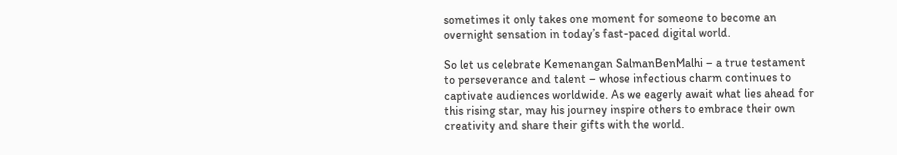sometimes it only takes one moment for someone to become an overnight sensation in today’s fast-paced digital world.

So let us celebrate Kemenangan SalmanBenMalhi – a true testament to perseverance and talent – whose infectious charm continues to captivate audiences worldwide. As we eagerly await what lies ahead for this rising star, may his journey inspire others to embrace their own creativity and share their gifts with the world.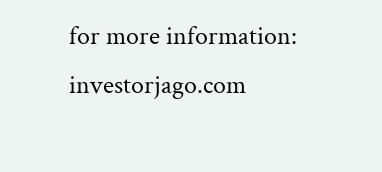for more information: investorjago.com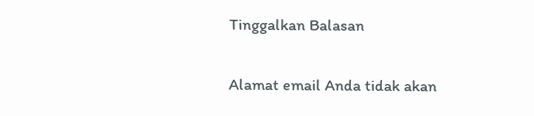Tinggalkan Balasan

Alamat email Anda tidak akan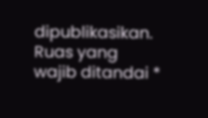dipublikasikan. Ruas yang wajib ditandai *